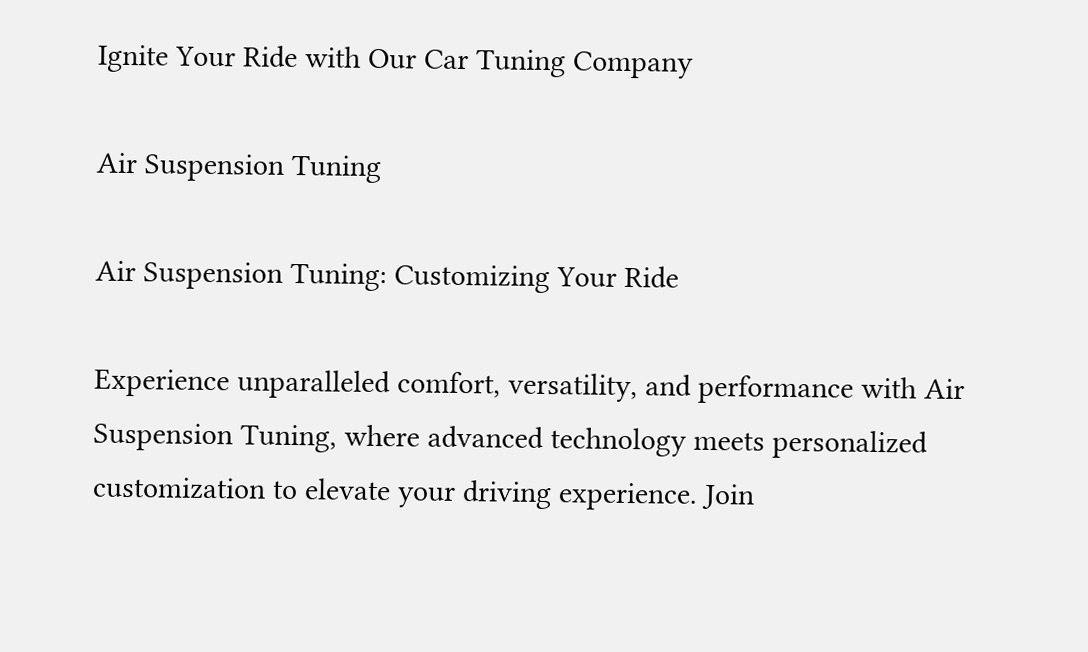Ignite Your Ride with Our Car Tuning Company

Air Suspension Tuning

Air Suspension Tuning: Customizing Your Ride

Experience unparalleled comfort, versatility, and performance with Air Suspension Tuning, where advanced technology meets personalized customization to elevate your driving experience. Join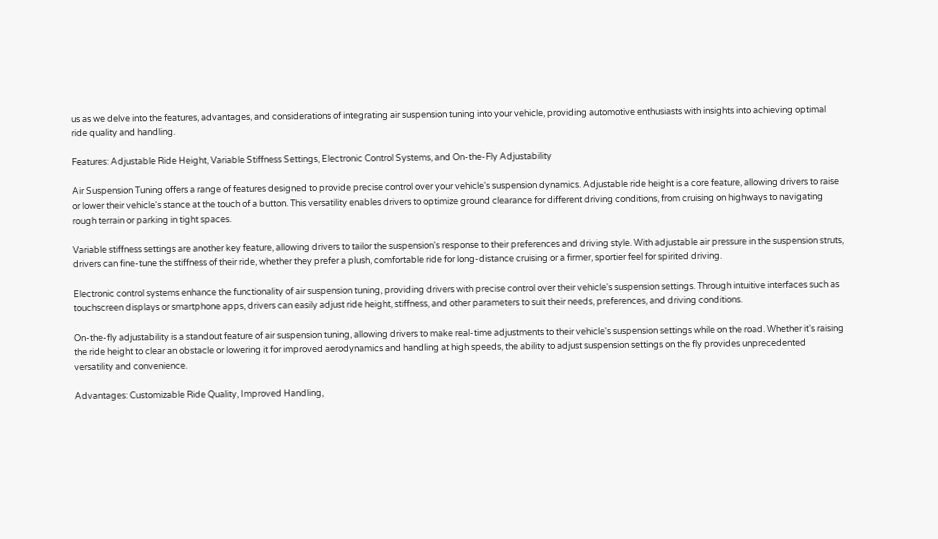us as we delve into the features, advantages, and considerations of integrating air suspension tuning into your vehicle, providing automotive enthusiasts with insights into achieving optimal ride quality and handling.

Features: Adjustable Ride Height, Variable Stiffness Settings, Electronic Control Systems, and On-the-Fly Adjustability

Air Suspension Tuning offers a range of features designed to provide precise control over your vehicle's suspension dynamics. Adjustable ride height is a core feature, allowing drivers to raise or lower their vehicle's stance at the touch of a button. This versatility enables drivers to optimize ground clearance for different driving conditions, from cruising on highways to navigating rough terrain or parking in tight spaces.

Variable stiffness settings are another key feature, allowing drivers to tailor the suspension's response to their preferences and driving style. With adjustable air pressure in the suspension struts, drivers can fine-tune the stiffness of their ride, whether they prefer a plush, comfortable ride for long-distance cruising or a firmer, sportier feel for spirited driving.

Electronic control systems enhance the functionality of air suspension tuning, providing drivers with precise control over their vehicle's suspension settings. Through intuitive interfaces such as touchscreen displays or smartphone apps, drivers can easily adjust ride height, stiffness, and other parameters to suit their needs, preferences, and driving conditions.

On-the-fly adjustability is a standout feature of air suspension tuning, allowing drivers to make real-time adjustments to their vehicle's suspension settings while on the road. Whether it's raising the ride height to clear an obstacle or lowering it for improved aerodynamics and handling at high speeds, the ability to adjust suspension settings on the fly provides unprecedented versatility and convenience.

Advantages: Customizable Ride Quality, Improved Handling,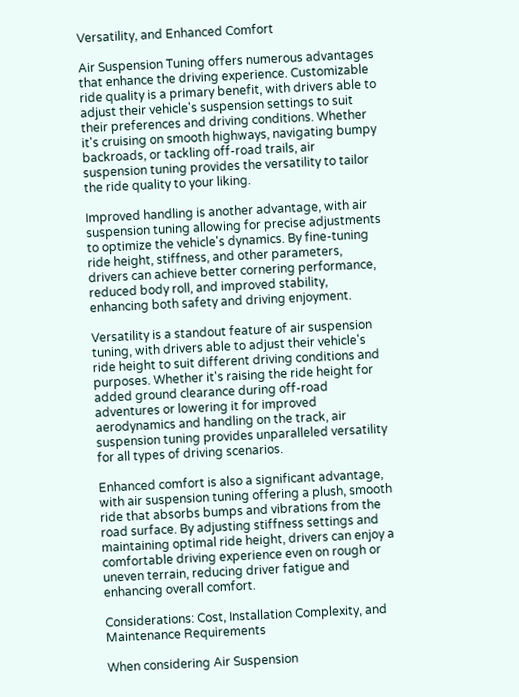Versatility, and Enhanced Comfort

Air Suspension Tuning offers numerous advantages that enhance the driving experience. Customizable ride quality is a primary benefit, with drivers able to adjust their vehicle's suspension settings to suit their preferences and driving conditions. Whether it's cruising on smooth highways, navigating bumpy backroads, or tackling off-road trails, air suspension tuning provides the versatility to tailor the ride quality to your liking.

Improved handling is another advantage, with air suspension tuning allowing for precise adjustments to optimize the vehicle's dynamics. By fine-tuning ride height, stiffness, and other parameters, drivers can achieve better cornering performance, reduced body roll, and improved stability, enhancing both safety and driving enjoyment.

Versatility is a standout feature of air suspension tuning, with drivers able to adjust their vehicle's ride height to suit different driving conditions and purposes. Whether it's raising the ride height for added ground clearance during off-road adventures or lowering it for improved aerodynamics and handling on the track, air suspension tuning provides unparalleled versatility for all types of driving scenarios.

Enhanced comfort is also a significant advantage, with air suspension tuning offering a plush, smooth ride that absorbs bumps and vibrations from the road surface. By adjusting stiffness settings and maintaining optimal ride height, drivers can enjoy a comfortable driving experience even on rough or uneven terrain, reducing driver fatigue and enhancing overall comfort.

Considerations: Cost, Installation Complexity, and Maintenance Requirements

When considering Air Suspension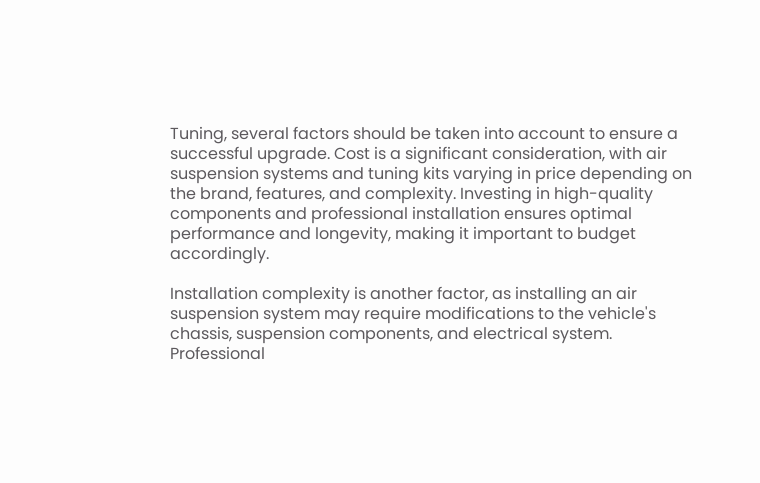Tuning, several factors should be taken into account to ensure a successful upgrade. Cost is a significant consideration, with air suspension systems and tuning kits varying in price depending on the brand, features, and complexity. Investing in high-quality components and professional installation ensures optimal performance and longevity, making it important to budget accordingly.

Installation complexity is another factor, as installing an air suspension system may require modifications to the vehicle's chassis, suspension components, and electrical system. Professional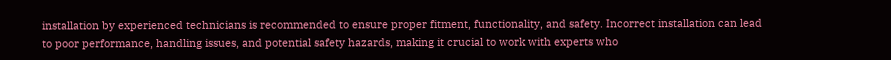installation by experienced technicians is recommended to ensure proper fitment, functionality, and safety. Incorrect installation can lead to poor performance, handling issues, and potential safety hazards, making it crucial to work with experts who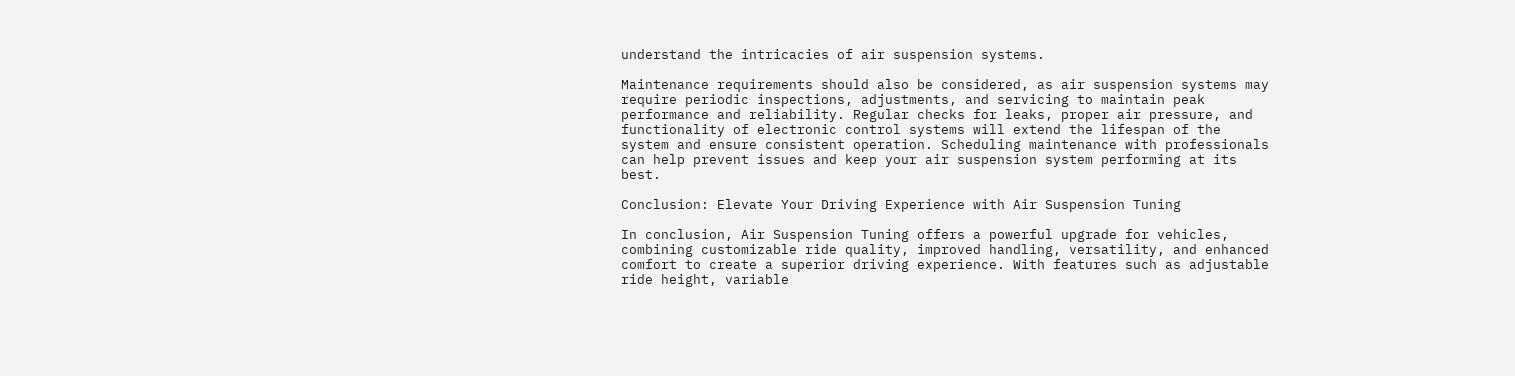understand the intricacies of air suspension systems.

Maintenance requirements should also be considered, as air suspension systems may require periodic inspections, adjustments, and servicing to maintain peak performance and reliability. Regular checks for leaks, proper air pressure, and functionality of electronic control systems will extend the lifespan of the system and ensure consistent operation. Scheduling maintenance with professionals can help prevent issues and keep your air suspension system performing at its best.

Conclusion: Elevate Your Driving Experience with Air Suspension Tuning

In conclusion, Air Suspension Tuning offers a powerful upgrade for vehicles, combining customizable ride quality, improved handling, versatility, and enhanced comfort to create a superior driving experience. With features such as adjustable ride height, variable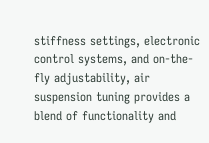stiffness settings, electronic control systems, and on-the-fly adjustability, air suspension tuning provides a blend of functionality and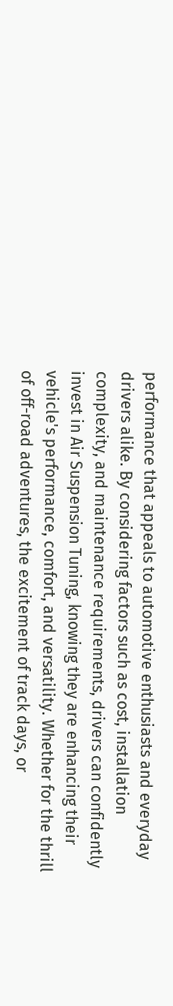performance that appeals to automotive enthusiasts and everyday drivers alike. By considering factors such as cost, installation complexity, and maintenance requirements, drivers can confidently invest in Air Suspension Tuning, knowing they are enhancing their vehicle's performance, comfort, and versatility. Whether for the thrill of off-road adventures, the excitement of track days, or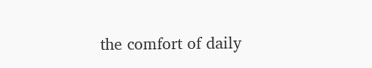the comfort of daily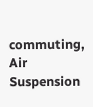commuting, Air Suspension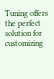Tuning offers the perfect solution for customizing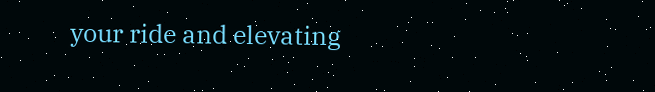your ride and elevating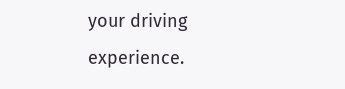your driving experience.